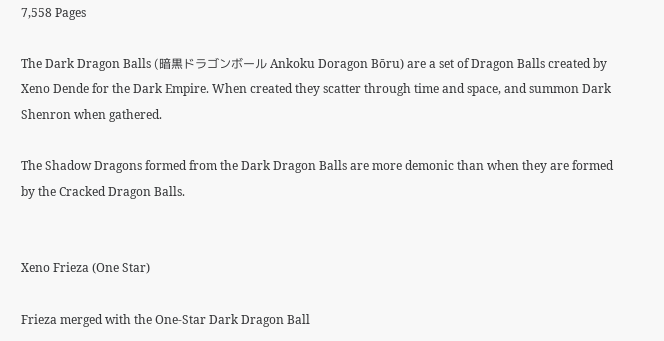7,558 Pages

The Dark Dragon Balls (暗黒ドラゴンボール Ankoku Doragon Bōru) are a set of Dragon Balls created by Xeno Dende for the Dark Empire. When created they scatter through time and space, and summon Dark Shenron when gathered.

The Shadow Dragons formed from the Dark Dragon Balls are more demonic than when they are formed by the Cracked Dragon Balls.


Xeno Frieza (One Star)

Frieza merged with the One-Star Dark Dragon Ball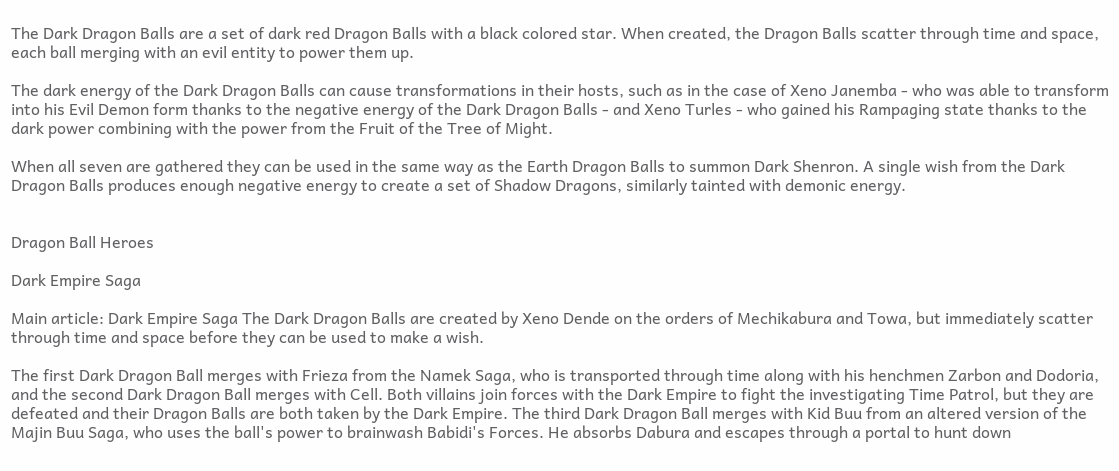The Dark Dragon Balls are a set of dark red Dragon Balls with a black colored star. When created, the Dragon Balls scatter through time and space, each ball merging with an evil entity to power them up.

The dark energy of the Dark Dragon Balls can cause transformations in their hosts, such as in the case of Xeno Janemba - who was able to transform into his Evil Demon form thanks to the negative energy of the Dark Dragon Balls - and Xeno Turles - who gained his Rampaging state thanks to the dark power combining with the power from the Fruit of the Tree of Might.

When all seven are gathered they can be used in the same way as the Earth Dragon Balls to summon Dark Shenron. A single wish from the Dark Dragon Balls produces enough negative energy to create a set of Shadow Dragons, similarly tainted with demonic energy.


Dragon Ball Heroes

Dark Empire Saga

Main article: Dark Empire Saga The Dark Dragon Balls are created by Xeno Dende on the orders of Mechikabura and Towa, but immediately scatter through time and space before they can be used to make a wish.

The first Dark Dragon Ball merges with Frieza from the Namek Saga, who is transported through time along with his henchmen Zarbon and Dodoria, and the second Dark Dragon Ball merges with Cell. Both villains join forces with the Dark Empire to fight the investigating Time Patrol, but they are defeated and their Dragon Balls are both taken by the Dark Empire. The third Dark Dragon Ball merges with Kid Buu from an altered version of the Majin Buu Saga, who uses the ball's power to brainwash Babidi's Forces. He absorbs Dabura and escapes through a portal to hunt down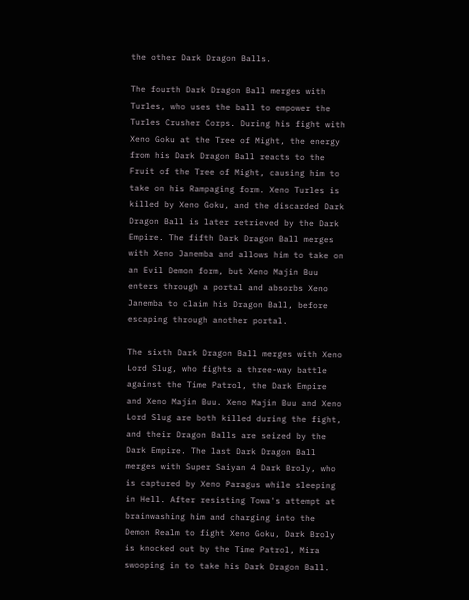the other Dark Dragon Balls.

The fourth Dark Dragon Ball merges with Turles, who uses the ball to empower the Turles Crusher Corps. During his fight with Xeno Goku at the Tree of Might, the energy from his Dark Dragon Ball reacts to the Fruit of the Tree of Might, causing him to take on his Rampaging form. Xeno Turles is killed by Xeno Goku, and the discarded Dark Dragon Ball is later retrieved by the Dark Empire. The fifth Dark Dragon Ball merges with Xeno Janemba and allows him to take on an Evil Demon form, but Xeno Majin Buu enters through a portal and absorbs Xeno Janemba to claim his Dragon Ball, before escaping through another portal.

The sixth Dark Dragon Ball merges with Xeno Lord Slug, who fights a three-way battle against the Time Patrol, the Dark Empire and Xeno Majin Buu. Xeno Majin Buu and Xeno Lord Slug are both killed during the fight, and their Dragon Balls are seized by the Dark Empire. The last Dark Dragon Ball merges with Super Saiyan 4 Dark Broly, who is captured by Xeno Paragus while sleeping in Hell. After resisting Towa's attempt at brainwashing him and charging into the Demon Realm to fight Xeno Goku, Dark Broly is knocked out by the Time Patrol, Mira swooping in to take his Dark Dragon Ball.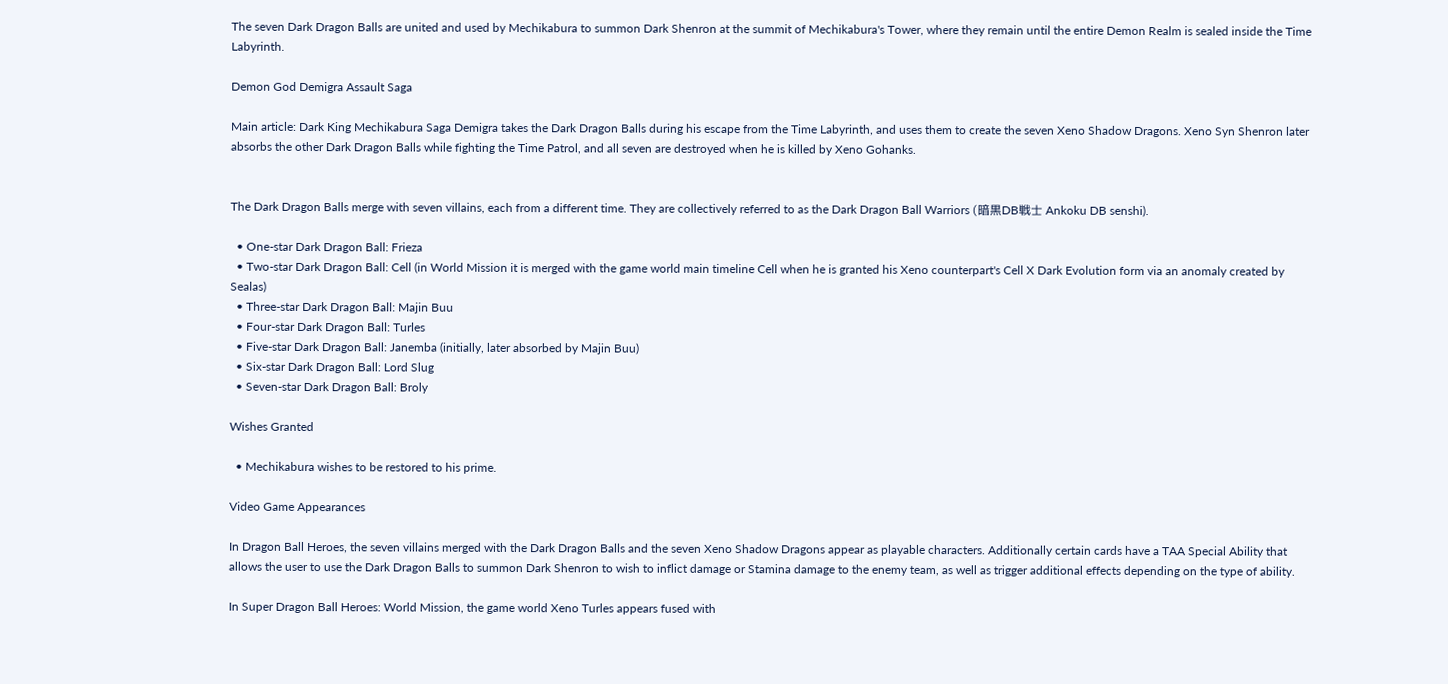The seven Dark Dragon Balls are united and used by Mechikabura to summon Dark Shenron at the summit of Mechikabura's Tower, where they remain until the entire Demon Realm is sealed inside the Time Labyrinth.

Demon God Demigra Assault Saga

Main article: Dark King Mechikabura Saga Demigra takes the Dark Dragon Balls during his escape from the Time Labyrinth, and uses them to create the seven Xeno Shadow Dragons. Xeno Syn Shenron later absorbs the other Dark Dragon Balls while fighting the Time Patrol, and all seven are destroyed when he is killed by Xeno Gohanks.


The Dark Dragon Balls merge with seven villains, each from a different time. They are collectively referred to as the Dark Dragon Ball Warriors (暗黒DB戦士 Ankoku DB senshi).

  • One-star Dark Dragon Ball: Frieza
  • Two-star Dark Dragon Ball: Cell (in World Mission it is merged with the game world main timeline Cell when he is granted his Xeno counterpart's Cell X Dark Evolution form via an anomaly created by Sealas)
  • Three-star Dark Dragon Ball: Majin Buu
  • Four-star Dark Dragon Ball: Turles
  • Five-star Dark Dragon Ball: Janemba (initially, later absorbed by Majin Buu)
  • Six-star Dark Dragon Ball: Lord Slug
  • Seven-star Dark Dragon Ball: Broly

Wishes Granted

  • Mechikabura wishes to be restored to his prime.

Video Game Appearances

In Dragon Ball Heroes, the seven villains merged with the Dark Dragon Balls and the seven Xeno Shadow Dragons appear as playable characters. Additionally certain cards have a TAA Special Ability that allows the user to use the Dark Dragon Balls to summon Dark Shenron to wish to inflict damage or Stamina damage to the enemy team, as well as trigger additional effects depending on the type of ability.

In Super Dragon Ball Heroes: World Mission, the game world Xeno Turles appears fused with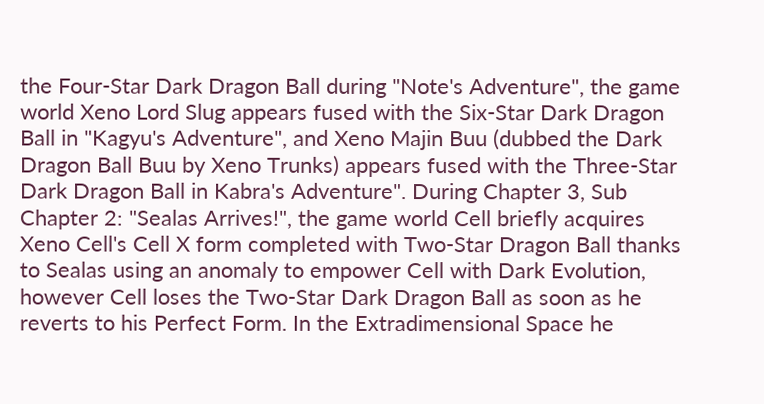the Four-Star Dark Dragon Ball during "Note's Adventure", the game world Xeno Lord Slug appears fused with the Six-Star Dark Dragon Ball in "Kagyu's Adventure", and Xeno Majin Buu (dubbed the Dark Dragon Ball Buu by Xeno Trunks) appears fused with the Three-Star Dark Dragon Ball in Kabra's Adventure". During Chapter 3, Sub Chapter 2: "Sealas Arrives!", the game world Cell briefly acquires Xeno Cell's Cell X form completed with Two-Star Dragon Ball thanks to Sealas using an anomaly to empower Cell with Dark Evolution, however Cell loses the Two-Star Dark Dragon Ball as soon as he reverts to his Perfect Form. In the Extradimensional Space he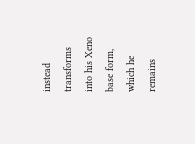instead transforms into his Xeno base form, which he remains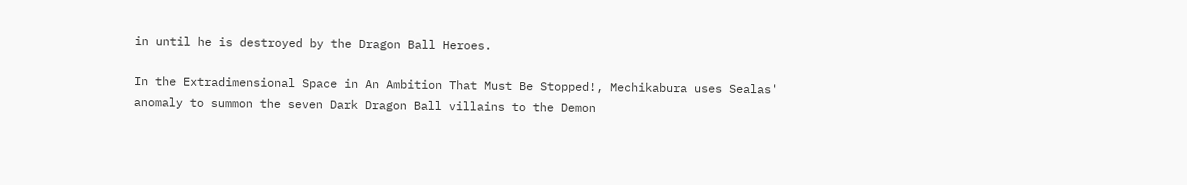in until he is destroyed by the Dragon Ball Heroes.

In the Extradimensional Space in An Ambition That Must Be Stopped!, Mechikabura uses Sealas' anomaly to summon the seven Dark Dragon Ball villains to the Demon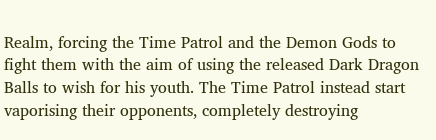Realm, forcing the Time Patrol and the Demon Gods to fight them with the aim of using the released Dark Dragon Balls to wish for his youth. The Time Patrol instead start vaporising their opponents, completely destroying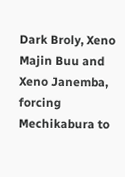Dark Broly, Xeno Majin Buu and Xeno Janemba, forcing Mechikabura to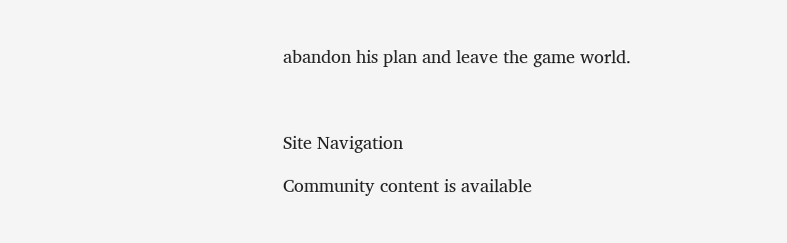abandon his plan and leave the game world.



Site Navigation

Community content is available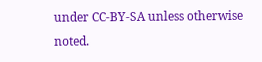under CC-BY-SA unless otherwise noted.